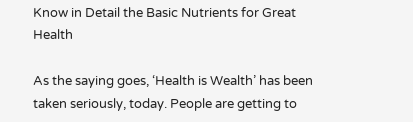Know in Detail the Basic Nutrients for Great Health

As the saying goes, ‘Health is Wealth’ has been taken seriously, today. People are getting to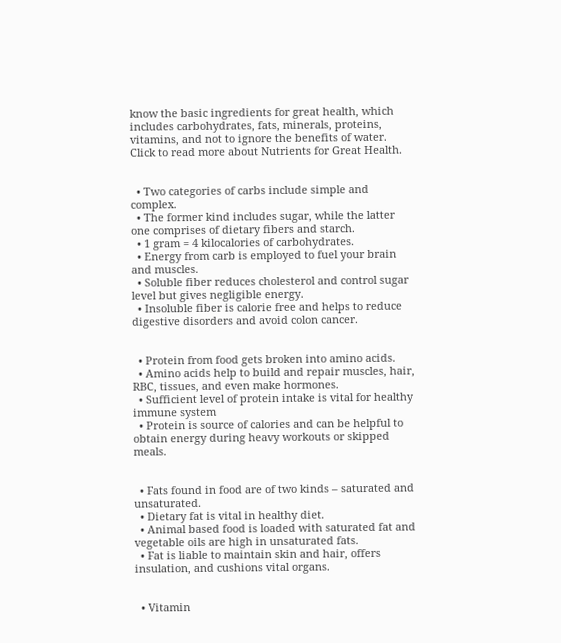know the basic ingredients for great health, which includes carbohydrates, fats, minerals, proteins, vitamins, and not to ignore the benefits of water. Click to read more about Nutrients for Great Health.


  • Two categories of carbs include simple and complex.
  • The former kind includes sugar, while the latter one comprises of dietary fibers and starch.
  • 1 gram = 4 kilocalories of carbohydrates.
  • Energy from carb is employed to fuel your brain and muscles.
  • Soluble fiber reduces cholesterol and control sugar level but gives negligible energy.
  • Insoluble fiber is calorie free and helps to reduce digestive disorders and avoid colon cancer.


  • Protein from food gets broken into amino acids.
  • Amino acids help to build and repair muscles, hair, RBC, tissues, and even make hormones.
  • Sufficient level of protein intake is vital for healthy immune system
  • Protein is source of calories and can be helpful to obtain energy during heavy workouts or skipped meals.


  • Fats found in food are of two kinds – saturated and unsaturated.
  • Dietary fat is vital in healthy diet.
  • Animal based food is loaded with saturated fat and vegetable oils are high in unsaturated fats.
  • Fat is liable to maintain skin and hair, offers insulation, and cushions vital organs.


  • Vitamin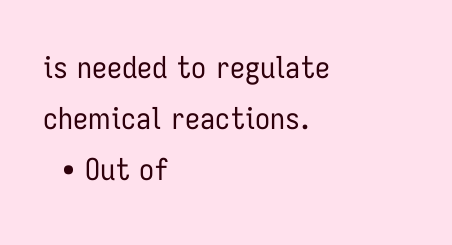is needed to regulate chemical reactions.
  • Out of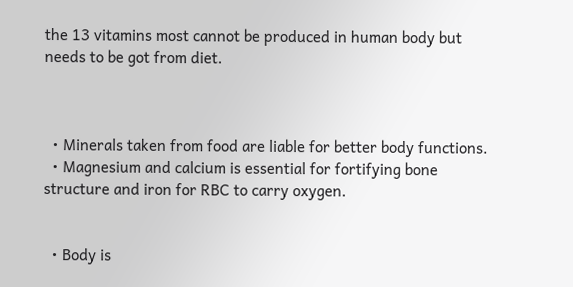the 13 vitamins most cannot be produced in human body but needs to be got from diet.



  • Minerals taken from food are liable for better body functions.
  • Magnesium and calcium is essential for fortifying bone structure and iron for RBC to carry oxygen.


  • Body is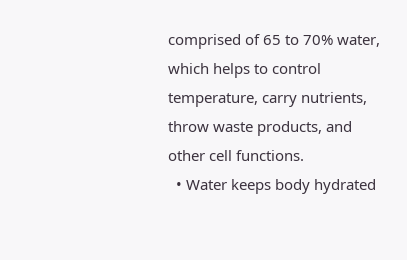comprised of 65 to 70% water, which helps to control temperature, carry nutrients, throw waste products, and other cell functions.
  • Water keeps body hydrated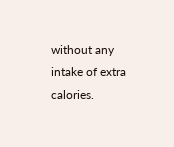without any intake of extra calories.